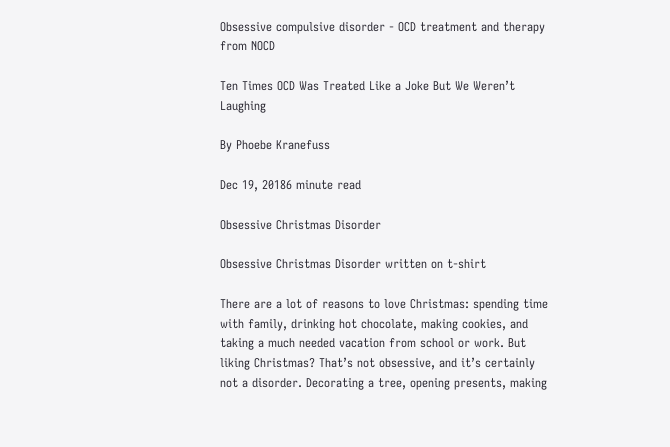Obsessive compulsive disorder - OCD treatment and therapy from NOCD

Ten Times OCD Was Treated Like a Joke But We Weren’t Laughing

By Phoebe Kranefuss

Dec 19, 20186 minute read

Obsessive Christmas Disorder

Obsessive Christmas Disorder written on t-shirt

There are a lot of reasons to love Christmas: spending time with family, drinking hot chocolate, making cookies, and taking a much needed vacation from school or work. But liking Christmas? That’s not obsessive, and it’s certainly not a disorder. Decorating a tree, opening presents, making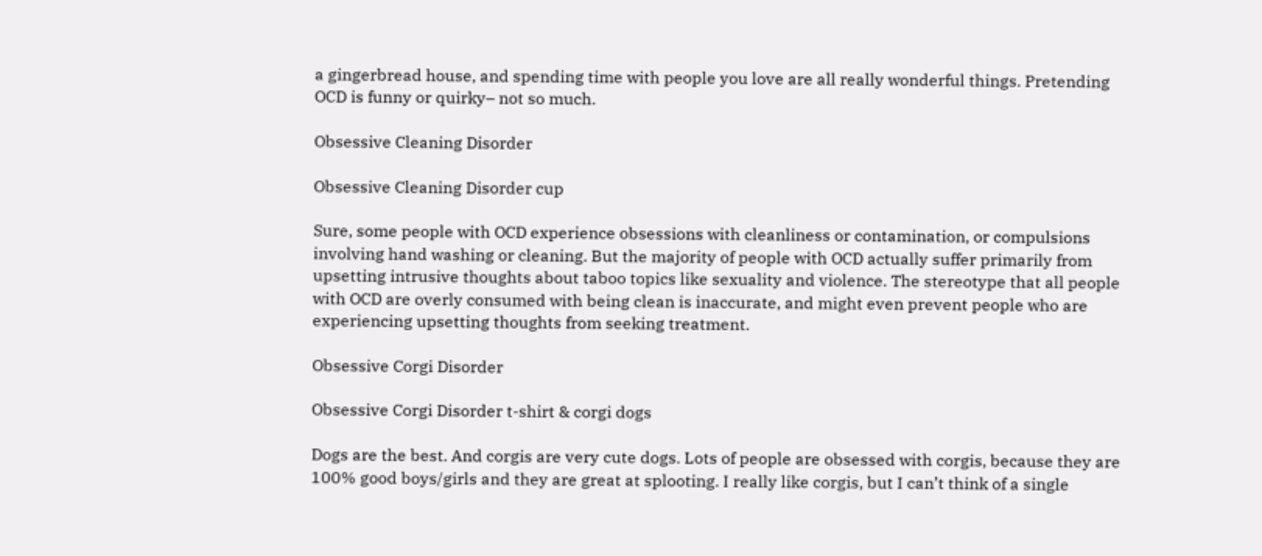a gingerbread house, and spending time with people you love are all really wonderful things. Pretending OCD is funny or quirky– not so much.

Obsessive Cleaning Disorder

Obsessive Cleaning Disorder cup

Sure, some people with OCD experience obsessions with cleanliness or contamination, or compulsions involving hand washing or cleaning. But the majority of people with OCD actually suffer primarily from upsetting intrusive thoughts about taboo topics like sexuality and violence. The stereotype that all people with OCD are overly consumed with being clean is inaccurate, and might even prevent people who are experiencing upsetting thoughts from seeking treatment.

Obsessive Corgi Disorder

Obsessive Corgi Disorder t-shirt & corgi dogs

Dogs are the best. And corgis are very cute dogs. Lots of people are obsessed with corgis, because they are 100% good boys/girls and they are great at splooting. I really like corgis, but I can’t think of a single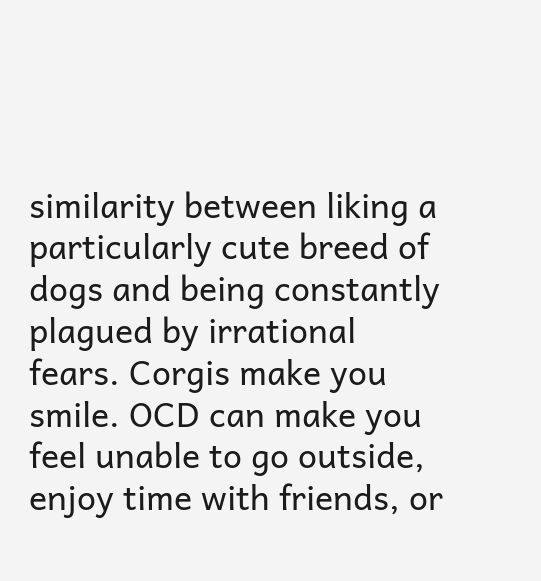similarity between liking a particularly cute breed of dogs and being constantly plagued by irrational fears. Corgis make you smile. OCD can make you feel unable to go outside, enjoy time with friends, or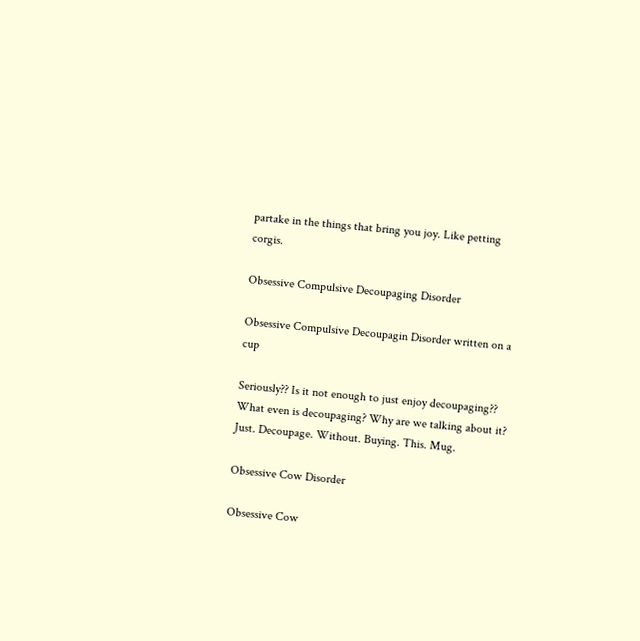partake in the things that bring you joy. Like petting corgis.

Obsessive Compulsive Decoupaging Disorder

Obsessive Compulsive Decoupagin Disorder written on a cup

Seriously?? Is it not enough to just enjoy decoupaging?? What even is decoupaging? Why are we talking about it? Just. Decoupage. Without. Buying. This. Mug.

Obsessive Cow Disorder

Obsessive Cow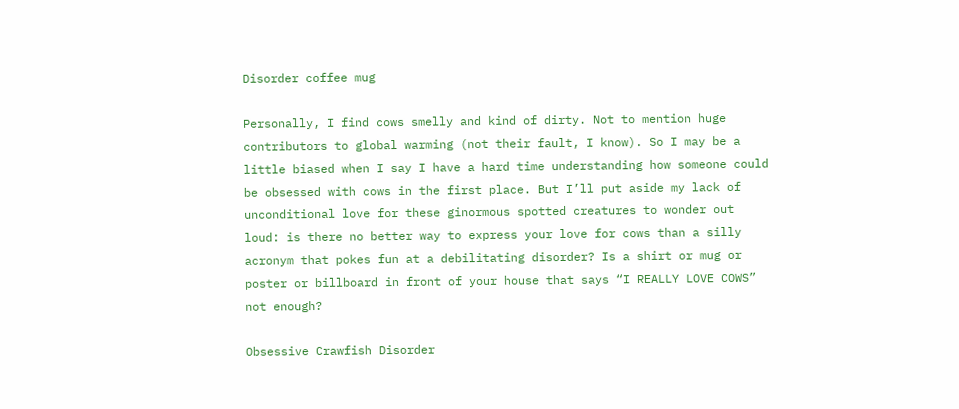Disorder coffee mug

Personally, I find cows smelly and kind of dirty. Not to mention huge contributors to global warming (not their fault, I know). So I may be a little biased when I say I have a hard time understanding how someone could be obsessed with cows in the first place. But I’ll put aside my lack of unconditional love for these ginormous spotted creatures to wonder out loud: is there no better way to express your love for cows than a silly acronym that pokes fun at a debilitating disorder? Is a shirt or mug or poster or billboard in front of your house that says “I REALLY LOVE COWS” not enough?

Obsessive Crawfish Disorder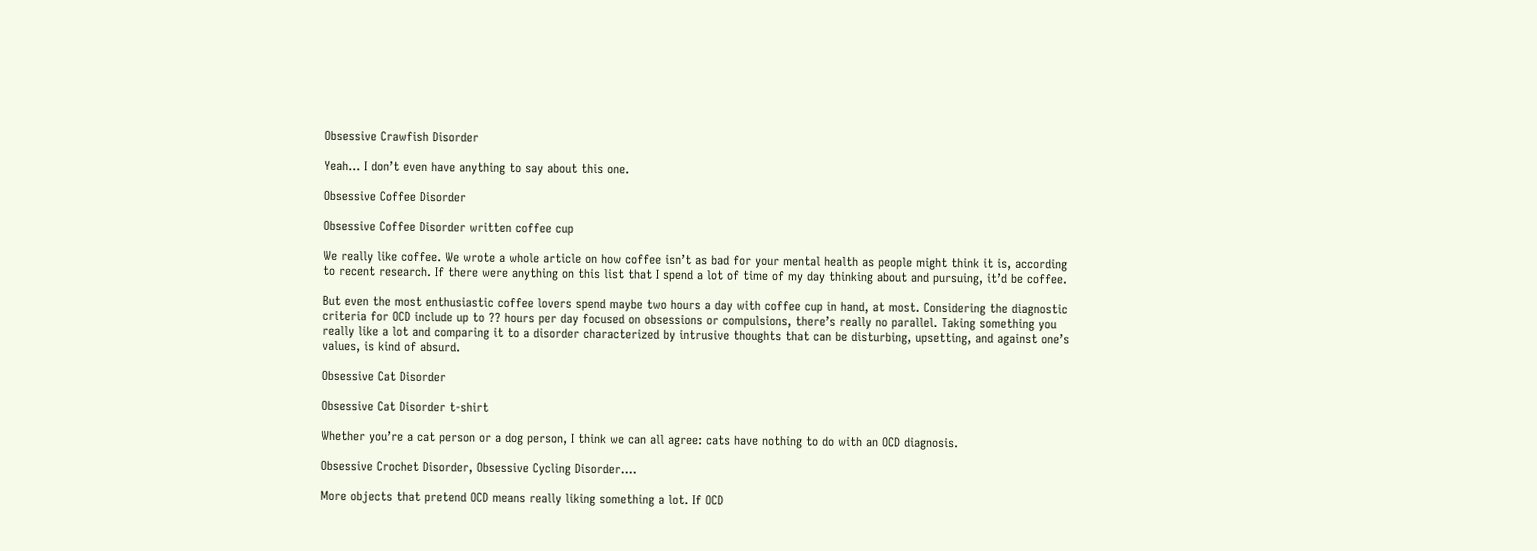Obsessive Crawfish Disorder

Yeah… I don’t even have anything to say about this one.

Obsessive Coffee Disorder

Obsessive Coffee Disorder written coffee cup

We really like coffee. We wrote a whole article on how coffee isn’t as bad for your mental health as people might think it is, according to recent research. If there were anything on this list that I spend a lot of time of my day thinking about and pursuing, it’d be coffee.

But even the most enthusiastic coffee lovers spend maybe two hours a day with coffee cup in hand, at most. Considering the diagnostic criteria for OCD include up to ?? hours per day focused on obsessions or compulsions, there’s really no parallel. Taking something you really like a lot and comparing it to a disorder characterized by intrusive thoughts that can be disturbing, upsetting, and against one’s values, is kind of absurd.

Obsessive Cat Disorder

Obsessive Cat Disorder t-shirt

Whether you’re a cat person or a dog person, I think we can all agree: cats have nothing to do with an OCD diagnosis.

Obsessive Crochet Disorder, Obsessive Cycling Disorder….

More objects that pretend OCD means really liking something a lot. If OCD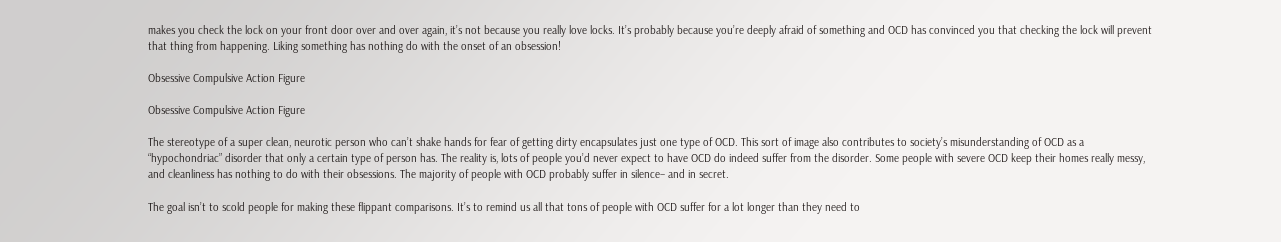makes you check the lock on your front door over and over again, it’s not because you really love locks. It’s probably because you’re deeply afraid of something and OCD has convinced you that checking the lock will prevent that thing from happening. Liking something has nothing do with the onset of an obsession!

Obsessive Compulsive Action Figure

Obsessive Compulsive Action Figure

The stereotype of a super clean, neurotic person who can’t shake hands for fear of getting dirty encapsulates just one type of OCD. This sort of image also contributes to society’s misunderstanding of OCD as a “hypochondriac” disorder that only a certain type of person has. The reality is, lots of people you’d never expect to have OCD do indeed suffer from the disorder. Some people with severe OCD keep their homes really messy, and cleanliness has nothing to do with their obsessions. The majority of people with OCD probably suffer in silence– and in secret.

The goal isn’t to scold people for making these flippant comparisons. It’s to remind us all that tons of people with OCD suffer for a lot longer than they need to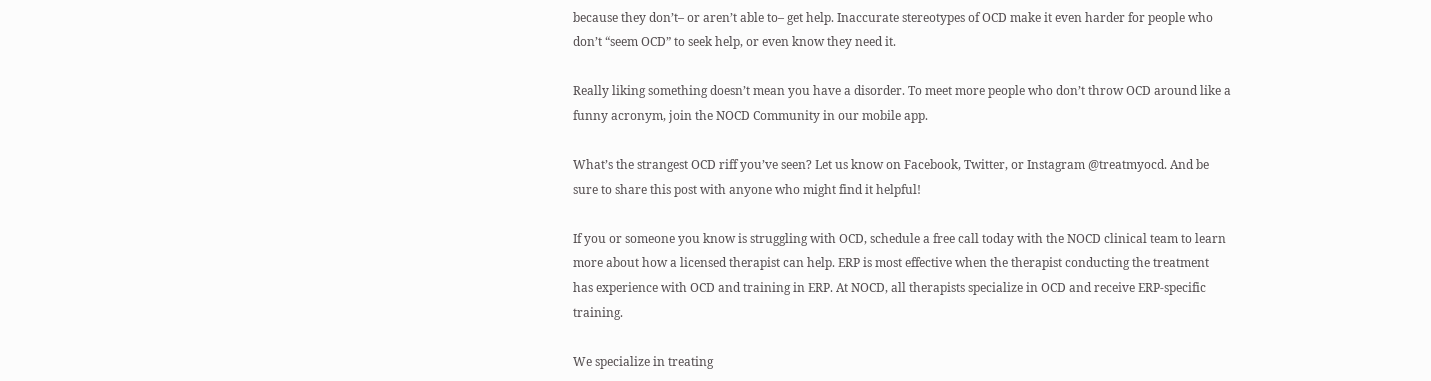because they don’t– or aren’t able to– get help. Inaccurate stereotypes of OCD make it even harder for people who don’t “seem OCD” to seek help, or even know they need it.

Really liking something doesn’t mean you have a disorder. To meet more people who don’t throw OCD around like a funny acronym, join the NOCD Community in our mobile app.

What’s the strangest OCD riff you’ve seen? Let us know on Facebook, Twitter, or Instagram @treatmyocd. And be sure to share this post with anyone who might find it helpful!

If you or someone you know is struggling with OCD, schedule a free call today with the NOCD clinical team to learn more about how a licensed therapist can help. ERP is most effective when the therapist conducting the treatment has experience with OCD and training in ERP. At NOCD, all therapists specialize in OCD and receive ERP-specific training.

We specialize in treating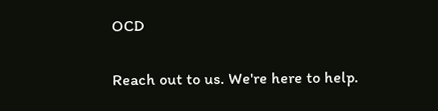OCD

Reach out to us. We're here to help.